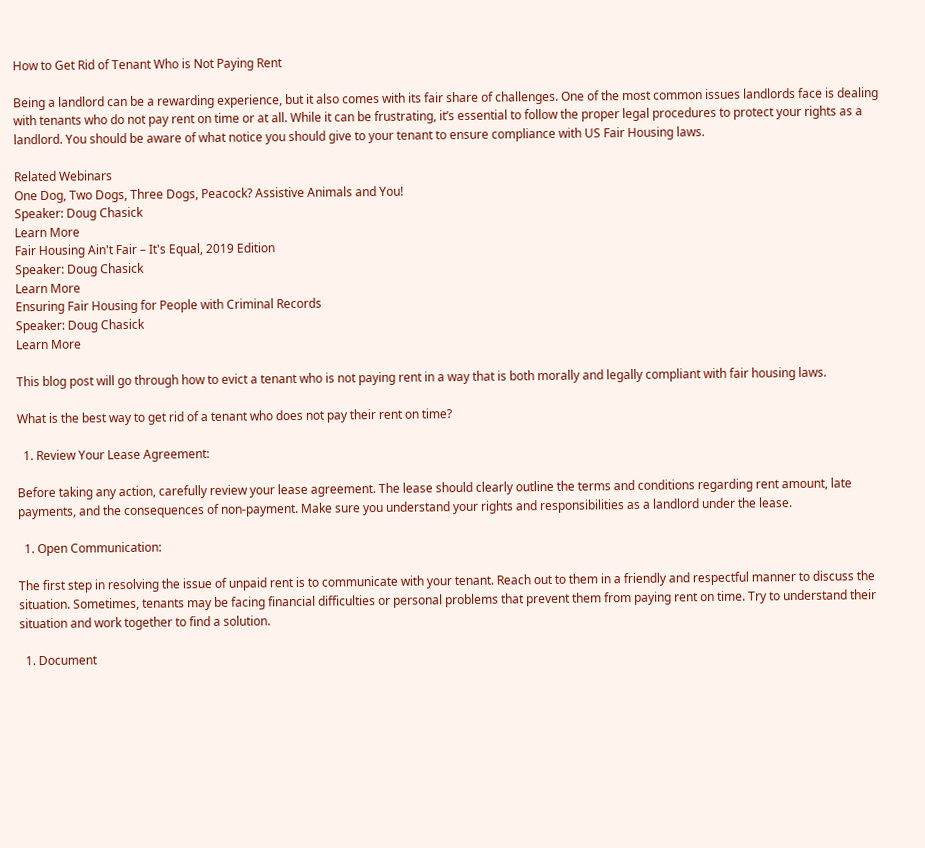How to Get Rid of Tenant Who is Not Paying Rent

Being a landlord can be a rewarding experience, but it also comes with its fair share of challenges. One of the most common issues landlords face is dealing with tenants who do not pay rent on time or at all. While it can be frustrating, it’s essential to follow the proper legal procedures to protect your rights as a landlord. You should be aware of what notice you should give to your tenant to ensure compliance with US Fair Housing laws.

Related Webinars
One Dog, Two Dogs, Three Dogs, Peacock? Assistive Animals and You!
Speaker: Doug Chasick
Learn More
Fair Housing Ain't Fair – It's Equal, 2019 Edition
Speaker: Doug Chasick
Learn More
Ensuring Fair Housing for People with Criminal Records
Speaker: Doug Chasick
Learn More

This blog post will go through how to evict a tenant who is not paying rent in a way that is both morally and legally compliant with fair housing laws.

What is the best way to get rid of a tenant who does not pay their rent on time?

  1. Review Your Lease Agreement:

Before taking any action, carefully review your lease agreement. The lease should clearly outline the terms and conditions regarding rent amount, late payments, and the consequences of non-payment. Make sure you understand your rights and responsibilities as a landlord under the lease.

  1. Open Communication:

The first step in resolving the issue of unpaid rent is to communicate with your tenant. Reach out to them in a friendly and respectful manner to discuss the situation. Sometimes, tenants may be facing financial difficulties or personal problems that prevent them from paying rent on time. Try to understand their situation and work together to find a solution.

  1. Document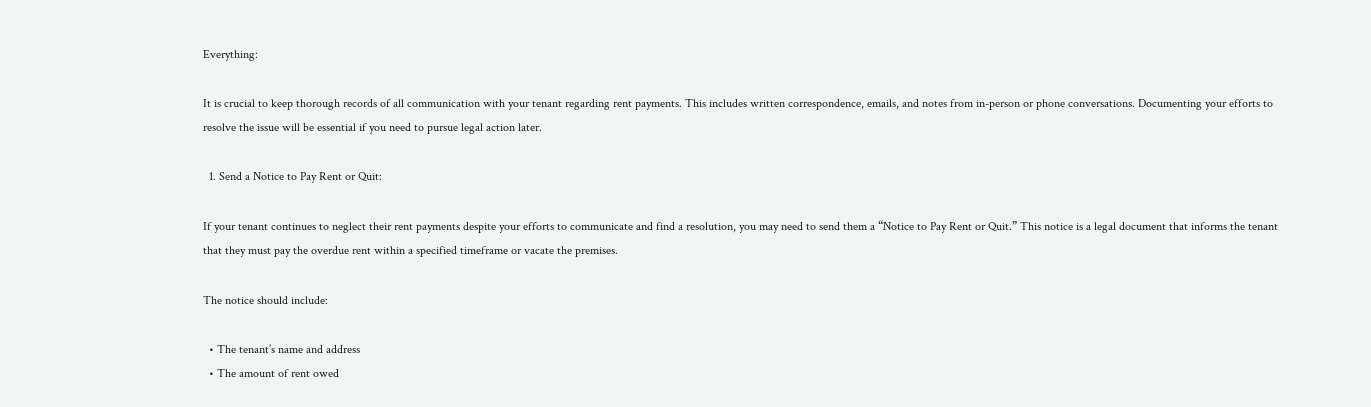Everything:

It is crucial to keep thorough records of all communication with your tenant regarding rent payments. This includes written correspondence, emails, and notes from in-person or phone conversations. Documenting your efforts to resolve the issue will be essential if you need to pursue legal action later.

  1. Send a Notice to Pay Rent or Quit:

If your tenant continues to neglect their rent payments despite your efforts to communicate and find a resolution, you may need to send them a “Notice to Pay Rent or Quit.” This notice is a legal document that informs the tenant that they must pay the overdue rent within a specified timeframe or vacate the premises.

The notice should include:

  • The tenant’s name and address
  • The amount of rent owed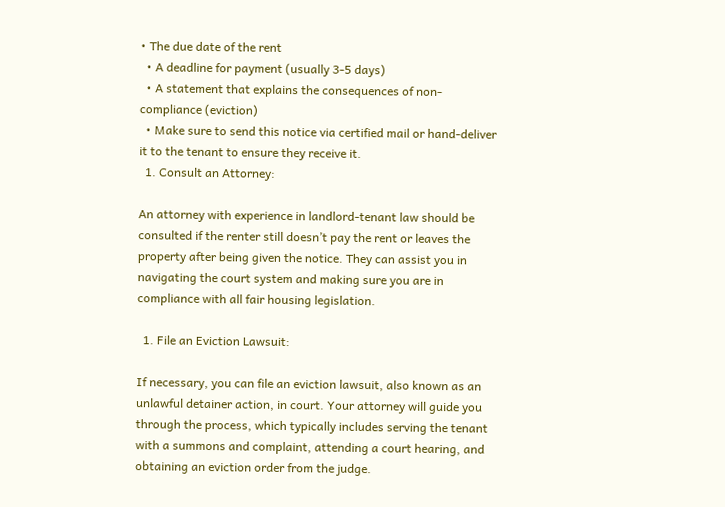• The due date of the rent
  • A deadline for payment (usually 3-5 days)
  • A statement that explains the consequences of non-compliance (eviction)
  • Make sure to send this notice via certified mail or hand-deliver it to the tenant to ensure they receive it.
  1. Consult an Attorney:

An attorney with experience in landlord-tenant law should be consulted if the renter still doesn’t pay the rent or leaves the property after being given the notice. They can assist you in navigating the court system and making sure you are in compliance with all fair housing legislation.

  1. File an Eviction Lawsuit:

If necessary, you can file an eviction lawsuit, also known as an unlawful detainer action, in court. Your attorney will guide you through the process, which typically includes serving the tenant with a summons and complaint, attending a court hearing, and obtaining an eviction order from the judge.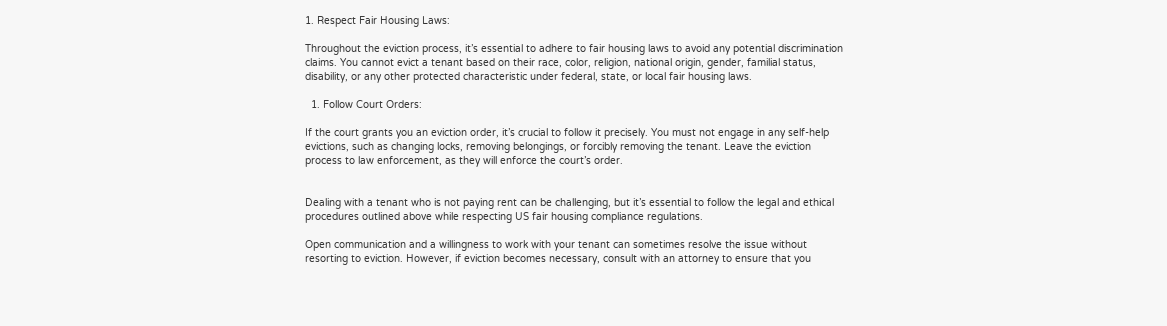1. Respect Fair Housing Laws:

Throughout the eviction process, it’s essential to adhere to fair housing laws to avoid any potential discrimination claims. You cannot evict a tenant based on their race, color, religion, national origin, gender, familial status, disability, or any other protected characteristic under federal, state, or local fair housing laws.

  1. Follow Court Orders:

If the court grants you an eviction order, it’s crucial to follow it precisely. You must not engage in any self-help evictions, such as changing locks, removing belongings, or forcibly removing the tenant. Leave the eviction process to law enforcement, as they will enforce the court’s order.


Dealing with a tenant who is not paying rent can be challenging, but it’s essential to follow the legal and ethical procedures outlined above while respecting US fair housing compliance regulations.

Open communication and a willingness to work with your tenant can sometimes resolve the issue without resorting to eviction. However, if eviction becomes necessary, consult with an attorney to ensure that you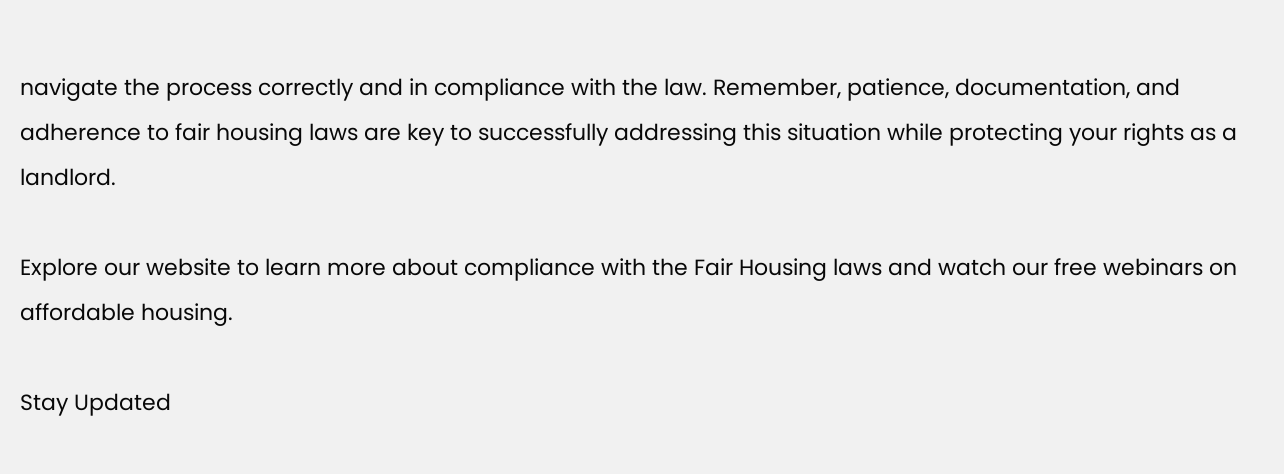navigate the process correctly and in compliance with the law. Remember, patience, documentation, and adherence to fair housing laws are key to successfully addressing this situation while protecting your rights as a landlord.

Explore our website to learn more about compliance with the Fair Housing laws and watch our free webinars on affordable housing.

Stay Updated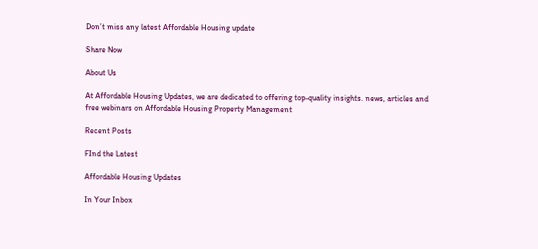Don’t miss any latest Affordable Housing update

Share Now

About Us

At Affordable Housing Updates, we are dedicated to offering top-quality insights. news, articles and free webinars on Affordable Housing Property Management

Recent Posts

FInd the Latest

Affordable Housing Updates

In Your Inbox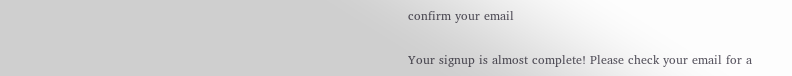confirm your email

Your signup is almost complete! Please check your email for a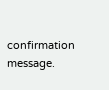confirmation message.